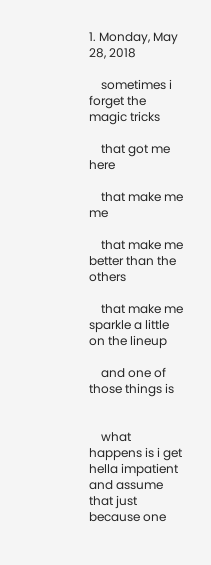1. Monday, May 28, 2018

    sometimes i forget the magic tricks

    that got me here

    that make me me

    that make me better than the others

    that make me sparkle a little on the lineup

    and one of those things is


    what happens is i get hella impatient and assume that just because one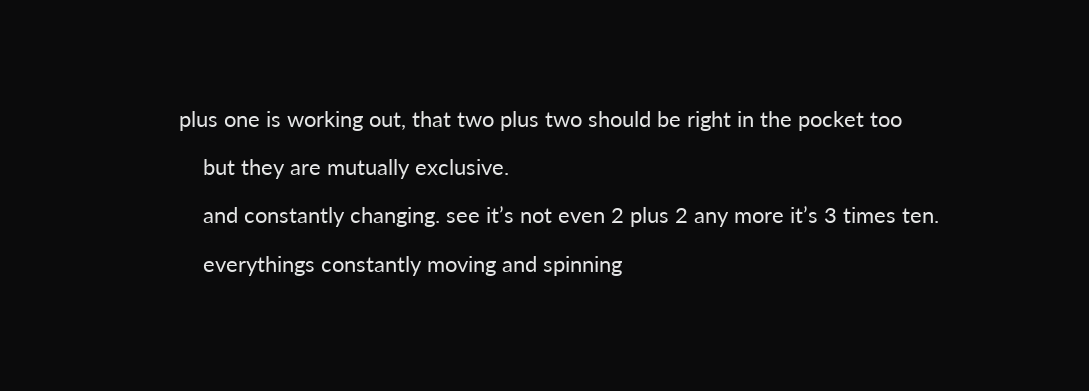plus one is working out, that two plus two should be right in the pocket too

    but they are mutually exclusive.

    and constantly changing. see it’s not even 2 plus 2 any more it’s 3 times ten.

    everythings constantly moving and spinning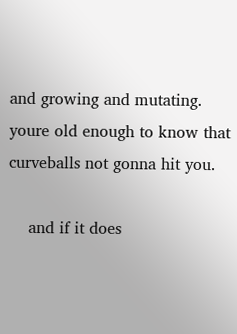and growing and mutating. youre old enough to know that curveballs not gonna hit you.

    and if it does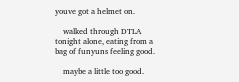youve got a helmet on.

    walked through DTLA tonight alone, eating from a bag of funyuns feeling good.

    maybe a little too good.